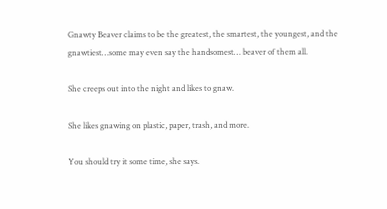Gnawty Beaver claims to be the greatest, the smartest, the youngest, and the gnawtiest…some may even say the handsomest… beaver of them all.

She creeps out into the night and likes to gnaw.

She likes gnawing on plastic, paper, trash, and more.

You should try it some time, she says.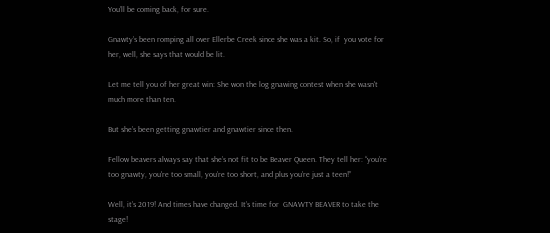You’ll be coming back, for sure.

Gnawty’s been romping all over Ellerbe Creek since she was a kit. So, if  you vote for her, well, she says that would be lit.

Let me tell you of her great win: She won the log gnawing contest when she wasn't much more than ten.

But she’s been getting gnawtier and gnawtier since then.

Fellow beavers always say that she’s not fit to be Beaver Queen. They tell her: “you’re too gnawty, you're too small, you’re too short, and plus you’re just a teen!”

Well, it’s 2019! And times have changed. It’s time for  GNAWTY BEAVER to take the stage!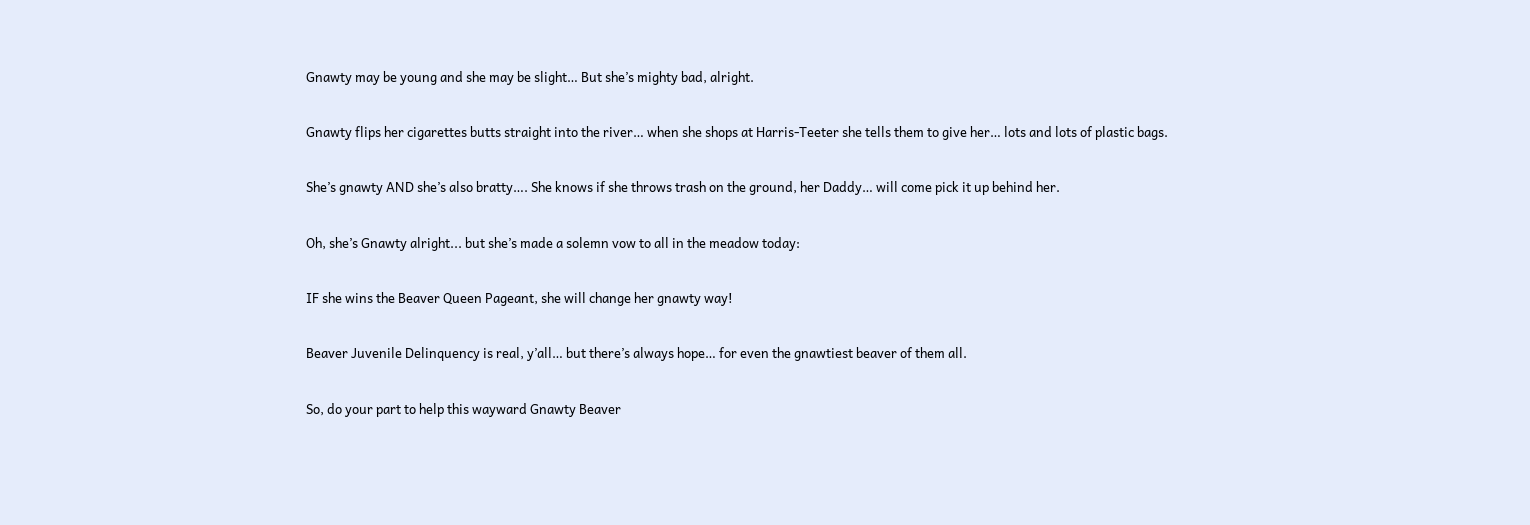Gnawty may be young and she may be slight… But she’s mighty bad, alright.

Gnawty flips her cigarettes butts straight into the river… when she shops at Harris-Teeter she tells them to give her… lots and lots of plastic bags.

She’s gnawty AND she’s also bratty…. She knows if she throws trash on the ground, her Daddy… will come pick it up behind her.

Oh, she’s Gnawty alright... but she’s made a solemn vow to all in the meadow today:

IF she wins the Beaver Queen Pageant, she will change her gnawty way!

Beaver Juvenile Delinquency is real, y’all… but there’s always hope… for even the gnawtiest beaver of them all.

So, do your part to help this wayward Gnawty Beaver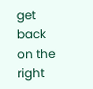get back on the right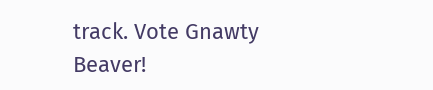track. Vote Gnawty Beaver!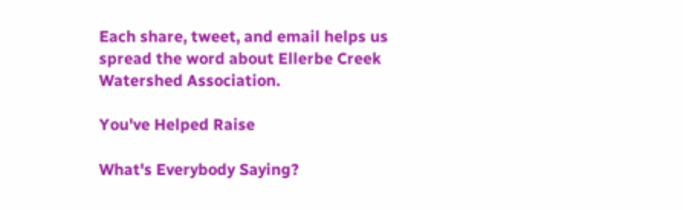Each share, tweet, and email helps us spread the word about Ellerbe Creek Watershed Association.

You've Helped Raise

What's Everybody Saying?